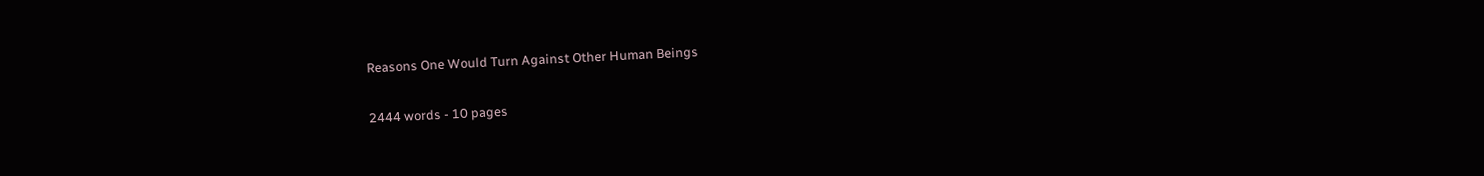Reasons One Would Turn Against Other Human Beings

2444 words - 10 pages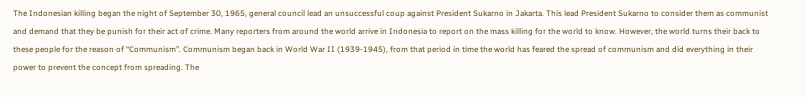The Indonesian killing began the night of September 30, 1965, general council lead an unsuccessful coup against President Sukarno in Jakarta. This lead President Sukarno to consider them as communist and demand that they be punish for their act of crime. Many reporters from around the world arrive in Indonesia to report on the mass killing for the world to know. However, the world turns their back to these people for the reason of “Communism”. Communism began back in World War II (1939-1945), from that period in time the world has feared the spread of communism and did everything in their power to prevent the concept from spreading. The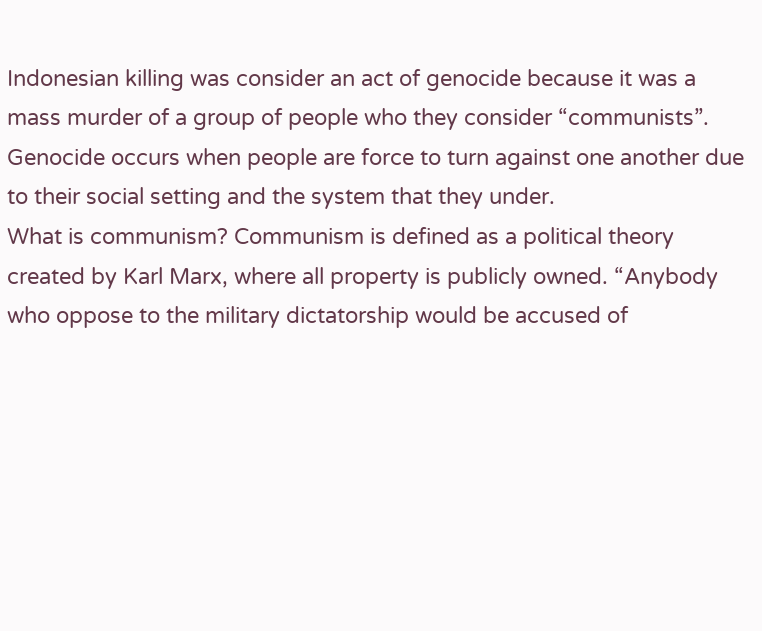Indonesian killing was consider an act of genocide because it was a mass murder of a group of people who they consider “communists”. Genocide occurs when people are force to turn against one another due to their social setting and the system that they under.
What is communism? Communism is defined as a political theory created by Karl Marx, where all property is publicly owned. “Anybody who oppose to the military dictatorship would be accused of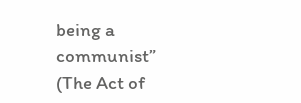being a communist” (The Act of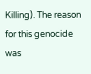Killing). The reason for this genocide was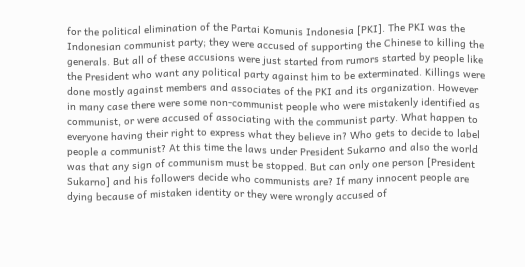for the political elimination of the Partai Komunis Indonesia [PKI]. The PKI was the Indonesian communist party; they were accused of supporting the Chinese to killing the generals. But all of these accusions were just started from rumors started by people like the President who want any political party against him to be exterminated. Killings were done mostly against members and associates of the PKI and its organization. However in many case there were some non-communist people who were mistakenly identified as communist, or were accused of associating with the communist party. What happen to everyone having their right to express what they believe in? Who gets to decide to label people a communist? At this time the laws under President Sukarno and also the world was that any sign of communism must be stopped. But can only one person [President Sukarno] and his followers decide who communists are? If many innocent people are dying because of mistaken identity or they were wrongly accused of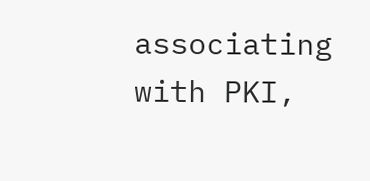associating with PKI,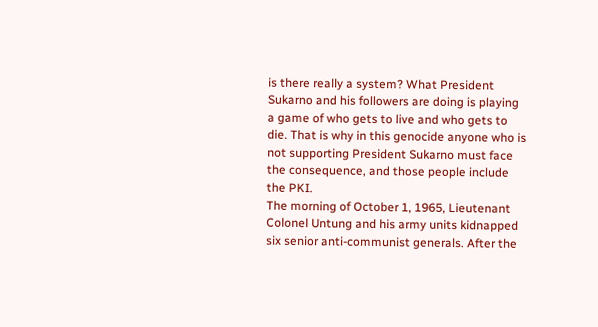is there really a system? What President Sukarno and his followers are doing is playing a game of who gets to live and who gets to die. That is why in this genocide anyone who is not supporting President Sukarno must face the consequence, and those people include the PKI.
The morning of October 1, 1965, Lieutenant Colonel Untung and his army units kidnapped six senior anti-communist generals. After the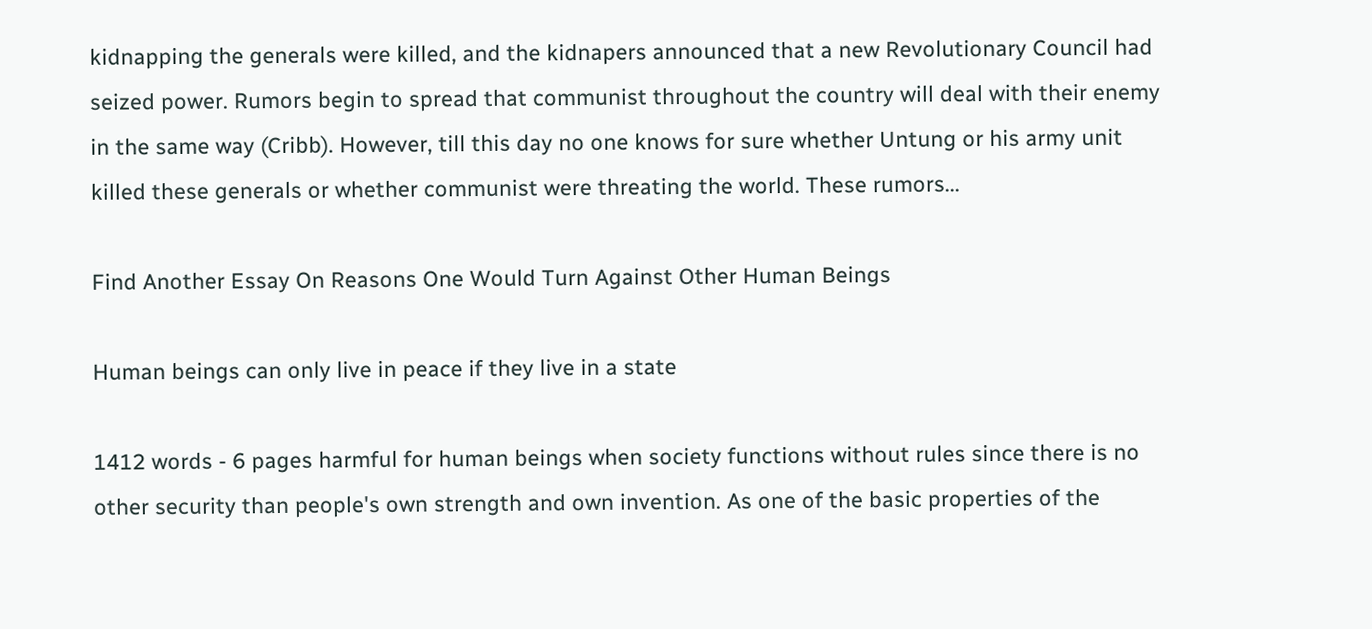kidnapping the generals were killed, and the kidnapers announced that a new Revolutionary Council had seized power. Rumors begin to spread that communist throughout the country will deal with their enemy in the same way (Cribb). However, till this day no one knows for sure whether Untung or his army unit killed these generals or whether communist were threating the world. These rumors...

Find Another Essay On Reasons One Would Turn Against Other Human Beings

Human beings can only live in peace if they live in a state

1412 words - 6 pages harmful for human beings when society functions without rules since there is no other security than people's own strength and own invention. As one of the basic properties of the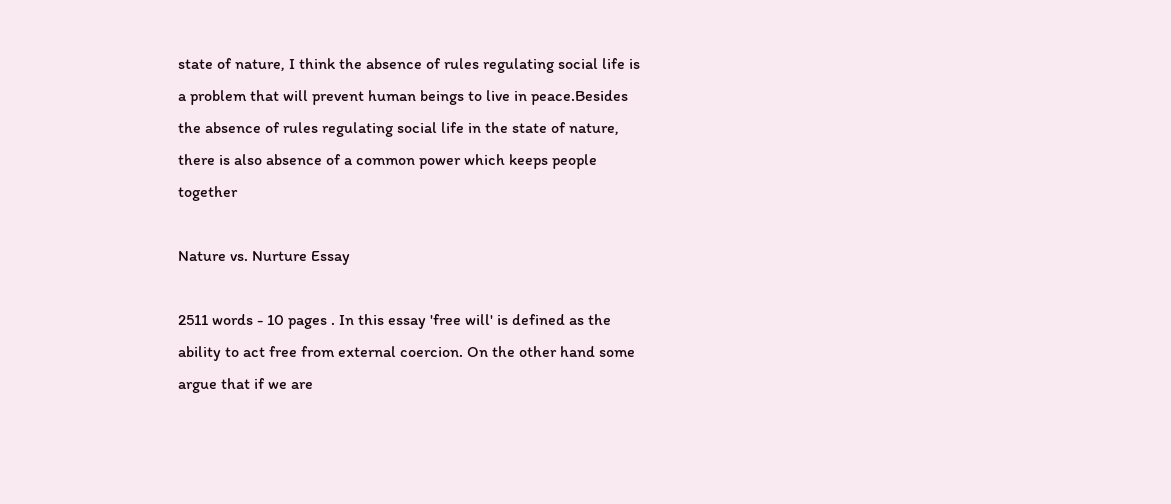state of nature, I think the absence of rules regulating social life is a problem that will prevent human beings to live in peace.Besides the absence of rules regulating social life in the state of nature, there is also absence of a common power which keeps people together

Nature vs. Nurture Essay

2511 words - 10 pages . In this essay 'free will' is defined as the ability to act free from external coercion. On the other hand some argue that if we are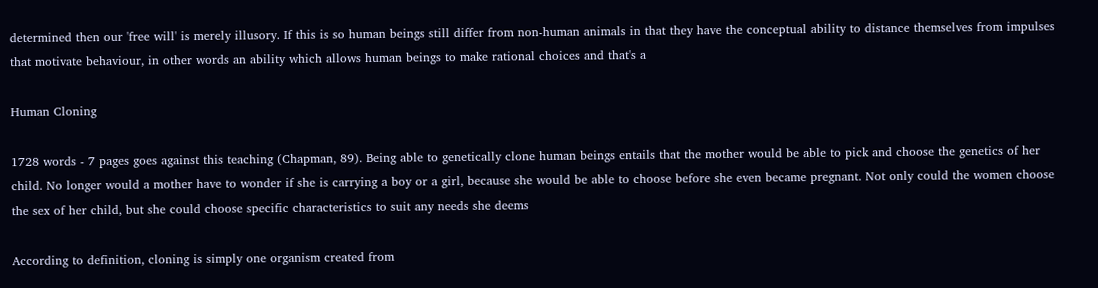determined then our 'free will' is merely illusory. If this is so human beings still differ from non-human animals in that they have the conceptual ability to distance themselves from impulses that motivate behaviour, in other words an ability which allows human beings to make rational choices and that's a

Human Cloning

1728 words - 7 pages goes against this teaching (Chapman, 89). Being able to genetically clone human beings entails that the mother would be able to pick and choose the genetics of her child. No longer would a mother have to wonder if she is carrying a boy or a girl, because she would be able to choose before she even became pregnant. Not only could the women choose the sex of her child, but she could choose specific characteristics to suit any needs she deems

According to definition, cloning is simply one organism created from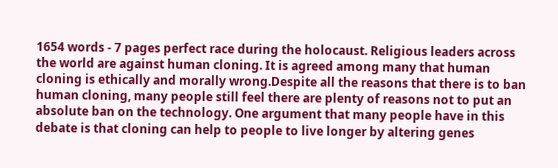1654 words - 7 pages perfect race during the holocaust. Religious leaders across the world are against human cloning. It is agreed among many that human cloning is ethically and morally wrong.Despite all the reasons that there is to ban human cloning, many people still feel there are plenty of reasons not to put an absolute ban on the technology. One argument that many people have in this debate is that cloning can help to people to live longer by altering genes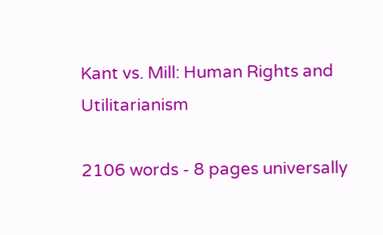Kant vs. Mill: Human Rights and Utilitarianism

2106 words - 8 pages universally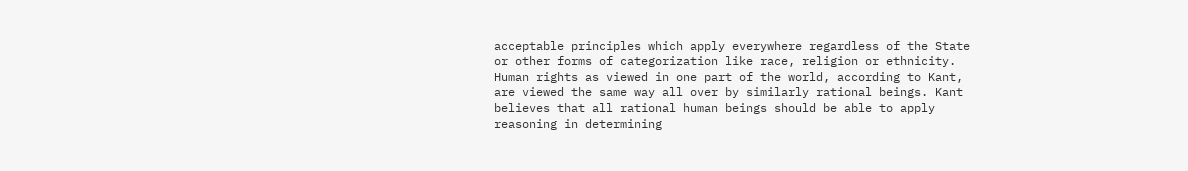acceptable principles which apply everywhere regardless of the State or other forms of categorization like race, religion or ethnicity. Human rights as viewed in one part of the world, according to Kant, are viewed the same way all over by similarly rational beings. Kant believes that all rational human beings should be able to apply reasoning in determining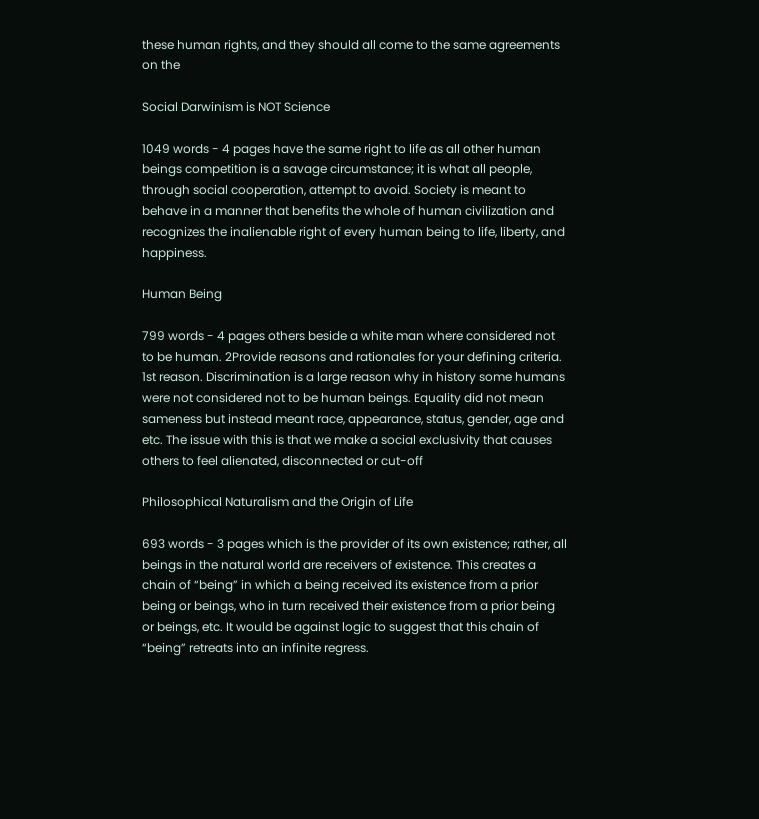these human rights, and they should all come to the same agreements on the

Social Darwinism is NOT Science

1049 words - 4 pages have the same right to life as all other human beings competition is a savage circumstance; it is what all people, through social cooperation, attempt to avoid. Society is meant to behave in a manner that benefits the whole of human civilization and recognizes the inalienable right of every human being to life, liberty, and happiness.

Human Being

799 words - 4 pages others beside a white man where considered not to be human. 2Provide reasons and rationales for your defining criteria. 1st reason. Discrimination is a large reason why in history some humans were not considered not to be human beings. Equality did not mean sameness but instead meant race, appearance, status, gender, age and etc. The issue with this is that we make a social exclusivity that causes others to feel alienated, disconnected or cut-off

Philosophical Naturalism and the Origin of Life

693 words - 3 pages which is the provider of its own existence; rather, all beings in the natural world are receivers of existence. This creates a chain of “being” in which a being received its existence from a prior being or beings, who in turn received their existence from a prior being or beings, etc. It would be against logic to suggest that this chain of “being” retreats into an infinite regress.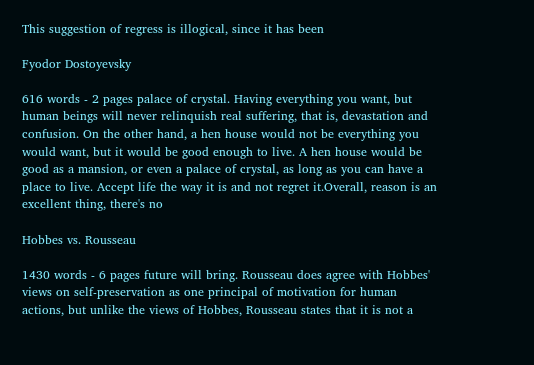This suggestion of regress is illogical, since it has been

Fyodor Dostoyevsky

616 words - 2 pages palace of crystal. Having everything you want, but human beings will never relinquish real suffering, that is, devastation and confusion. On the other hand, a hen house would not be everything you would want, but it would be good enough to live. A hen house would be good as a mansion, or even a palace of crystal, as long as you can have a place to live. Accept life the way it is and not regret it.Overall, reason is an excellent thing, there's no

Hobbes vs. Rousseau

1430 words - 6 pages future will bring. Rousseau does agree with Hobbes' views on self-preservation as one principal of motivation for human actions, but unlike the views of Hobbes, Rousseau states that it is not a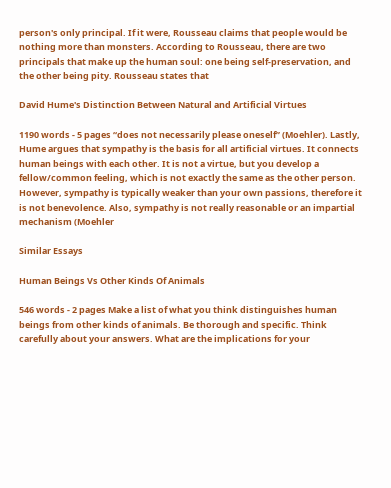person's only principal. If it were, Rousseau claims that people would be nothing more than monsters. According to Rousseau, there are two principals that make up the human soul: one being self-preservation, and the other being pity. Rousseau states that

David Hume's Distinction Between Natural and Artificial Virtues

1190 words - 5 pages “does not necessarily please oneself” (Moehler). Lastly, Hume argues that sympathy is the basis for all artificial virtues. It connects human beings with each other. It is not a virtue, but you develop a fellow/common feeling, which is not exactly the same as the other person. However, sympathy is typically weaker than your own passions, therefore it is not benevolence. Also, sympathy is not really reasonable or an impartial mechanism (Moehler

Similar Essays

Human Beings Vs Other Kinds Of Animals

546 words - 2 pages Make a list of what you think distinguishes human beings from other kinds of animals. Be thorough and specific. Think carefully about your answers. What are the implications for your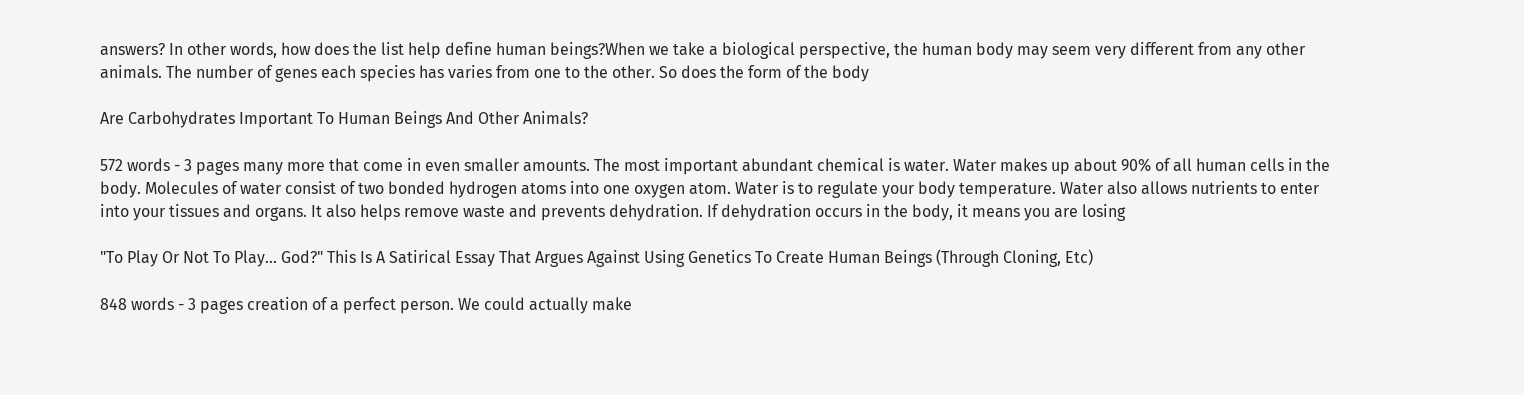answers? In other words, how does the list help define human beings?When we take a biological perspective, the human body may seem very different from any other animals. The number of genes each species has varies from one to the other. So does the form of the body

Are Carbohydrates Important To Human Beings And Other Animals?

572 words - 3 pages many more that come in even smaller amounts. The most important abundant chemical is water. Water makes up about 90% of all human cells in the body. Molecules of water consist of two bonded hydrogen atoms into one oxygen atom. Water is to regulate your body temperature. Water also allows nutrients to enter into your tissues and organs. It also helps remove waste and prevents dehydration. If dehydration occurs in the body, it means you are losing

"To Play Or Not To Play... God?" This Is A Satirical Essay That Argues Against Using Genetics To Create Human Beings (Through Cloning, Etc)

848 words - 3 pages creation of a perfect person. We could actually make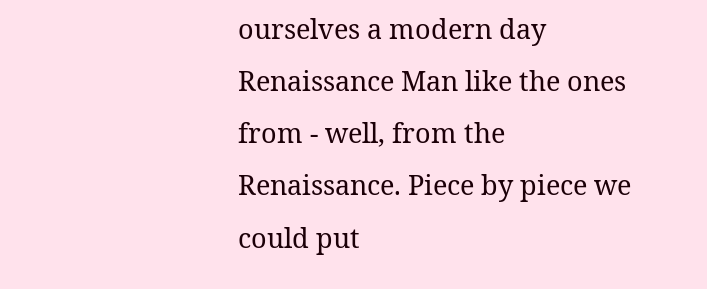ourselves a modern day Renaissance Man like the ones from - well, from the Renaissance. Piece by piece we could put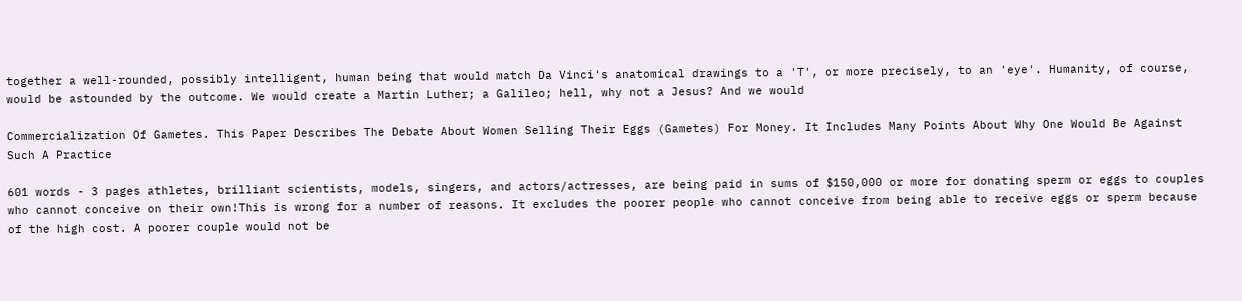together a well-rounded, possibly intelligent, human being that would match Da Vinci's anatomical drawings to a 'T', or more precisely, to an 'eye'. Humanity, of course, would be astounded by the outcome. We would create a Martin Luther; a Galileo; hell, why not a Jesus? And we would

Commercialization Of Gametes. This Paper Describes The Debate About Women Selling Their Eggs (Gametes) For Money. It Includes Many Points About Why One Would Be Against Such A Practice

601 words - 3 pages athletes, brilliant scientists, models, singers, and actors/actresses, are being paid in sums of $150,000 or more for donating sperm or eggs to couples who cannot conceive on their own!This is wrong for a number of reasons. It excludes the poorer people who cannot conceive from being able to receive eggs or sperm because of the high cost. A poorer couple would not be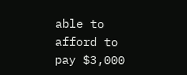able to afford to pay $3,000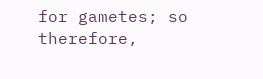for gametes; so therefore,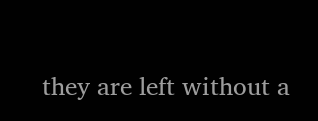they are left without a